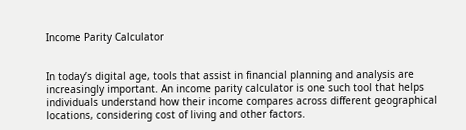Income Parity Calculator


In today’s digital age, tools that assist in financial planning and analysis are increasingly important. An income parity calculator is one such tool that helps individuals understand how their income compares across different geographical locations, considering cost of living and other factors.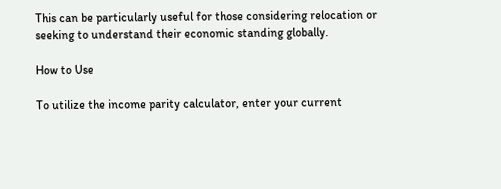This can be particularly useful for those considering relocation or seeking to understand their economic standing globally.

How to Use

To utilize the income parity calculator, enter your current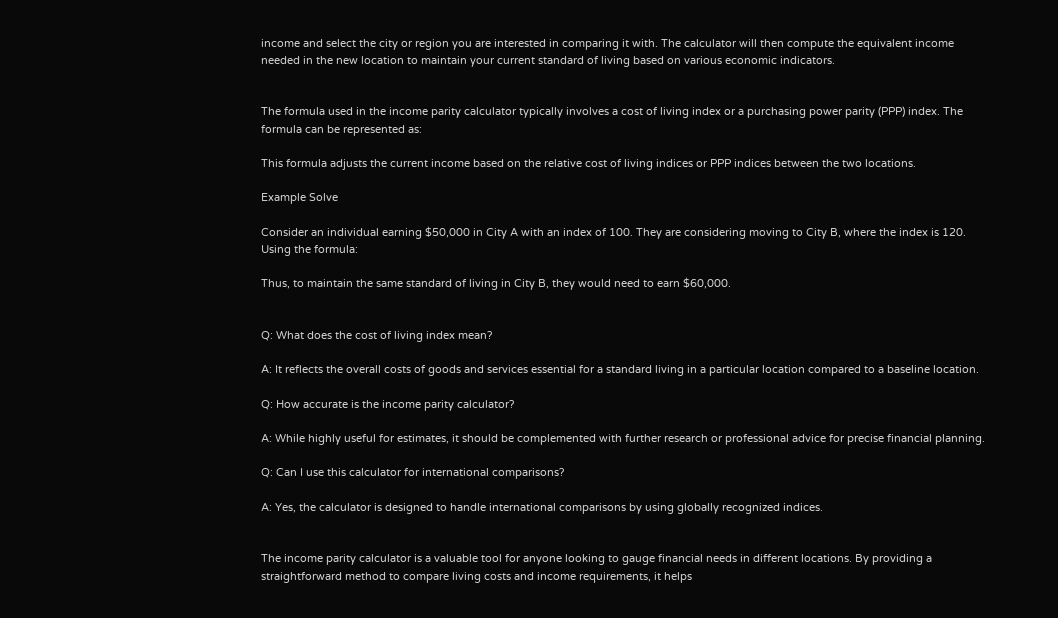income and select the city or region you are interested in comparing it with. The calculator will then compute the equivalent income needed in the new location to maintain your current standard of living based on various economic indicators.


The formula used in the income parity calculator typically involves a cost of living index or a purchasing power parity (PPP) index. The formula can be represented as:

This formula adjusts the current income based on the relative cost of living indices or PPP indices between the two locations.

Example Solve

Consider an individual earning $50,000 in City A with an index of 100. They are considering moving to City B, where the index is 120. Using the formula:

Thus, to maintain the same standard of living in City B, they would need to earn $60,000.


Q: What does the cost of living index mean?

A: It reflects the overall costs of goods and services essential for a standard living in a particular location compared to a baseline location.

Q: How accurate is the income parity calculator?

A: While highly useful for estimates, it should be complemented with further research or professional advice for precise financial planning.

Q: Can I use this calculator for international comparisons?

A: Yes, the calculator is designed to handle international comparisons by using globally recognized indices.


The income parity calculator is a valuable tool for anyone looking to gauge financial needs in different locations. By providing a straightforward method to compare living costs and income requirements, it helps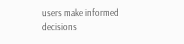users make informed decisions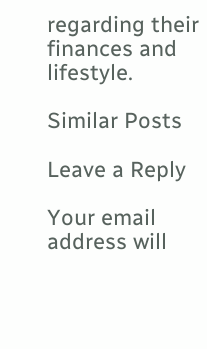regarding their finances and lifestyle.

Similar Posts

Leave a Reply

Your email address will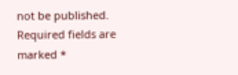not be published. Required fields are marked *